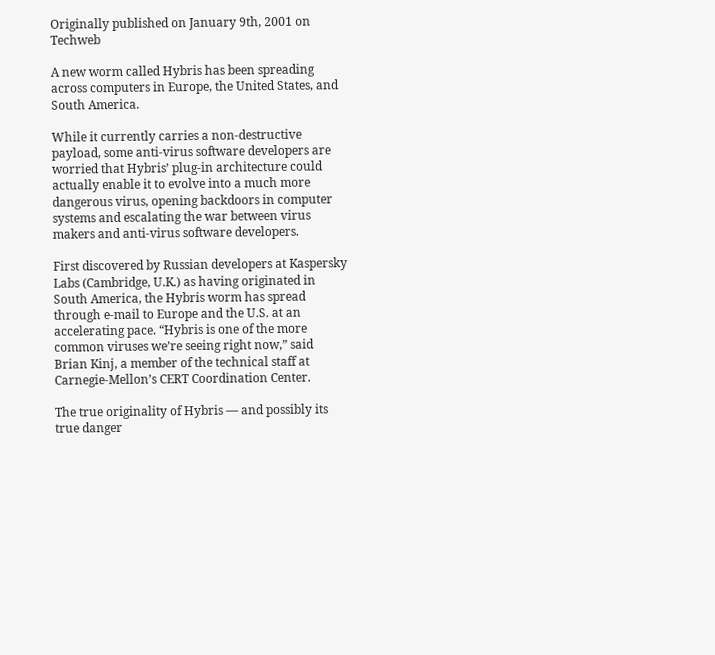Originally published on January 9th, 2001 on Techweb

A new worm called Hybris has been spreading across computers in Europe, the United States, and South America.

While it currently carries a non-destructive payload, some anti-virus software developers are worried that Hybris’ plug-in architecture could actually enable it to evolve into a much more dangerous virus, opening backdoors in computer systems and escalating the war between virus makers and anti-virus software developers.

First discovered by Russian developers at Kaspersky Labs (Cambridge, U.K.) as having originated in South America, the Hybris worm has spread through e-mail to Europe and the U.S. at an accelerating pace. “Hybris is one of the more common viruses we’re seeing right now,” said Brian Kinj, a member of the technical staff at Carnegie-Mellon’s CERT Coordination Center.

The true originality of Hybris — and possibly its true danger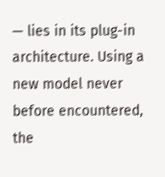— lies in its plug-in architecture. Using a new model never before encountered, the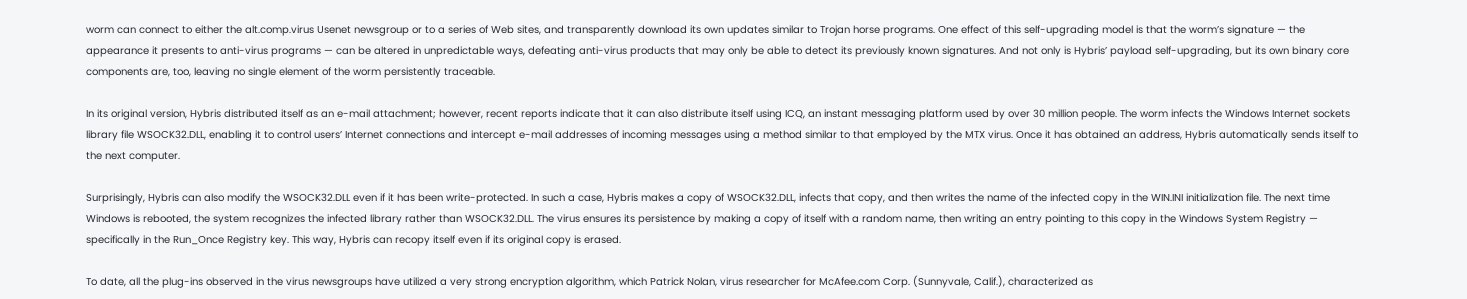worm can connect to either the alt.comp.virus Usenet newsgroup or to a series of Web sites, and transparently download its own updates similar to Trojan horse programs. One effect of this self-upgrading model is that the worm’s signature — the appearance it presents to anti-virus programs — can be altered in unpredictable ways, defeating anti-virus products that may only be able to detect its previously known signatures. And not only is Hybris’ payload self-upgrading, but its own binary core components are, too, leaving no single element of the worm persistently traceable.

In its original version, Hybris distributed itself as an e-mail attachment; however, recent reports indicate that it can also distribute itself using ICQ, an instant messaging platform used by over 30 million people. The worm infects the Windows Internet sockets library file WSOCK32.DLL, enabling it to control users’ Internet connections and intercept e-mail addresses of incoming messages using a method similar to that employed by the MTX virus. Once it has obtained an address, Hybris automatically sends itself to the next computer.

Surprisingly, Hybris can also modify the WSOCK32.DLL even if it has been write-protected. In such a case, Hybris makes a copy of WSOCK32.DLL, infects that copy, and then writes the name of the infected copy in the WIN.INI initialization file. The next time Windows is rebooted, the system recognizes the infected library rather than WSOCK32.DLL. The virus ensures its persistence by making a copy of itself with a random name, then writing an entry pointing to this copy in the Windows System Registry — specifically in the Run_Once Registry key. This way, Hybris can recopy itself even if its original copy is erased.

To date, all the plug-ins observed in the virus newsgroups have utilized a very strong encryption algorithm, which Patrick Nolan, virus researcher for McAfee.com Corp. (Sunnyvale, Calif.), characterized as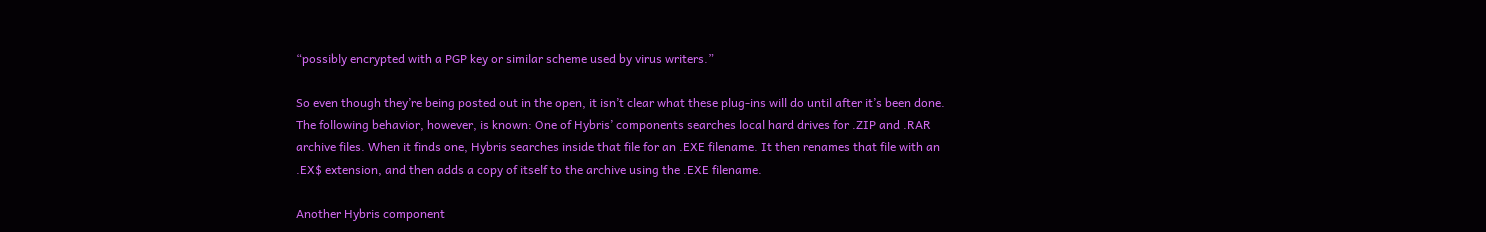“possibly encrypted with a PGP key or similar scheme used by virus writers.”

So even though they’re being posted out in the open, it isn’t clear what these plug-ins will do until after it’s been done. The following behavior, however, is known: One of Hybris’ components searches local hard drives for .ZIP and .RAR archive files. When it finds one, Hybris searches inside that file for an .EXE filename. It then renames that file with an .EX$ extension, and then adds a copy of itself to the archive using the .EXE filename.

Another Hybris component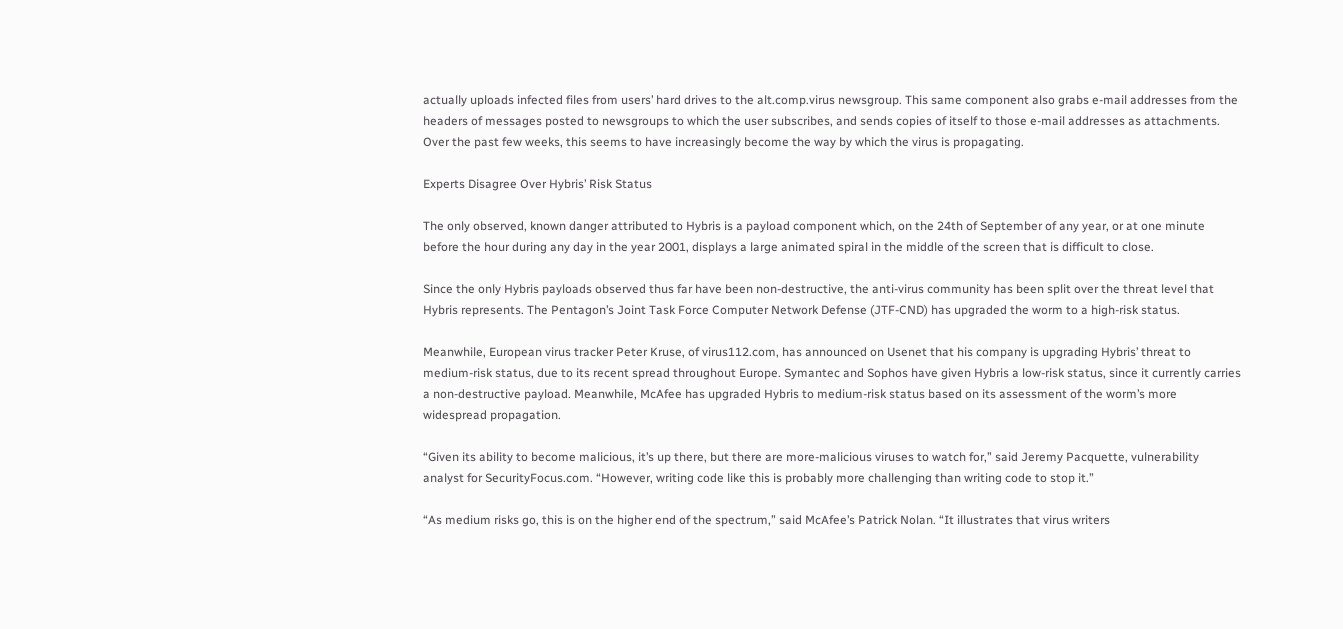actually uploads infected files from users’ hard drives to the alt.comp.virus newsgroup. This same component also grabs e-mail addresses from the headers of messages posted to newsgroups to which the user subscribes, and sends copies of itself to those e-mail addresses as attachments. Over the past few weeks, this seems to have increasingly become the way by which the virus is propagating.

Experts Disagree Over Hybris’ Risk Status

The only observed, known danger attributed to Hybris is a payload component which, on the 24th of September of any year, or at one minute before the hour during any day in the year 2001, displays a large animated spiral in the middle of the screen that is difficult to close.

Since the only Hybris payloads observed thus far have been non-destructive, the anti-virus community has been split over the threat level that Hybris represents. The Pentagon’s Joint Task Force Computer Network Defense (JTF-CND) has upgraded the worm to a high-risk status.

Meanwhile, European virus tracker Peter Kruse, of virus112.com, has announced on Usenet that his company is upgrading Hybris’ threat to medium-risk status, due to its recent spread throughout Europe. Symantec and Sophos have given Hybris a low-risk status, since it currently carries a non-destructive payload. Meanwhile, McAfee has upgraded Hybris to medium-risk status based on its assessment of the worm’s more widespread propagation.

“Given its ability to become malicious, it’s up there, but there are more-malicious viruses to watch for,” said Jeremy Pacquette, vulnerability analyst for SecurityFocus.com. “However, writing code like this is probably more challenging than writing code to stop it.”

“As medium risks go, this is on the higher end of the spectrum,” said McAfee’s Patrick Nolan. “It illustrates that virus writers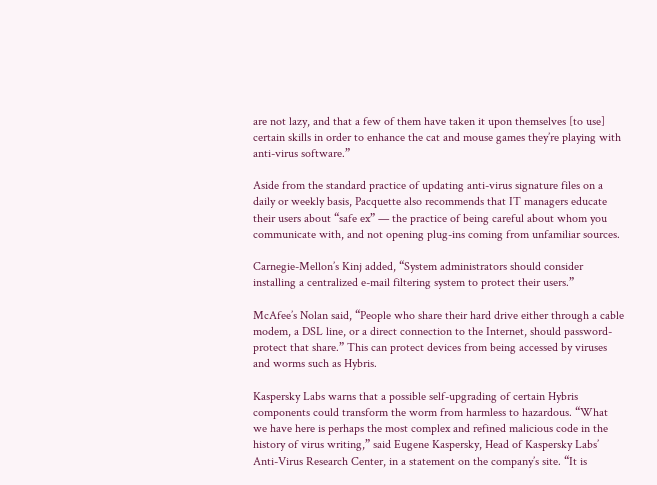are not lazy, and that a few of them have taken it upon themselves [to use] certain skills in order to enhance the cat and mouse games they’re playing with anti-virus software.”

Aside from the standard practice of updating anti-virus signature files on a daily or weekly basis, Pacquette also recommends that IT managers educate their users about “safe ex” — the practice of being careful about whom you communicate with, and not opening plug-ins coming from unfamiliar sources.

Carnegie-Mellon’s Kinj added, “System administrators should consider installing a centralized e-mail filtering system to protect their users.”

McAfee’s Nolan said, “People who share their hard drive either through a cable modem, a DSL line, or a direct connection to the Internet, should password-protect that share.” This can protect devices from being accessed by viruses and worms such as Hybris.

Kaspersky Labs warns that a possible self-upgrading of certain Hybris components could transform the worm from harmless to hazardous. “What we have here is perhaps the most complex and refined malicious code in the history of virus writing,” said Eugene Kaspersky, Head of Kaspersky Labs’ Anti-Virus Research Center, in a statement on the company’s site. “It is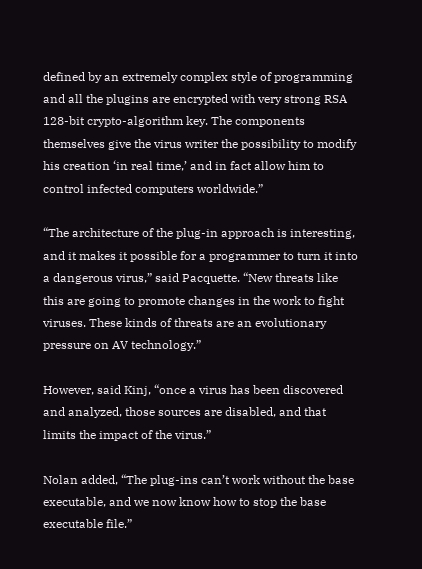defined by an extremely complex style of programming and all the plugins are encrypted with very strong RSA 128-bit crypto-algorithm key. The components themselves give the virus writer the possibility to modify his creation ‘in real time,’ and in fact allow him to control infected computers worldwide.”

“The architecture of the plug-in approach is interesting, and it makes it possible for a programmer to turn it into a dangerous virus,” said Pacquette. “New threats like this are going to promote changes in the work to fight viruses. These kinds of threats are an evolutionary pressure on AV technology.”

However, said Kinj, “once a virus has been discovered and analyzed, those sources are disabled, and that limits the impact of the virus.”

Nolan added, “The plug-ins can’t work without the base executable, and we now know how to stop the base executable file.”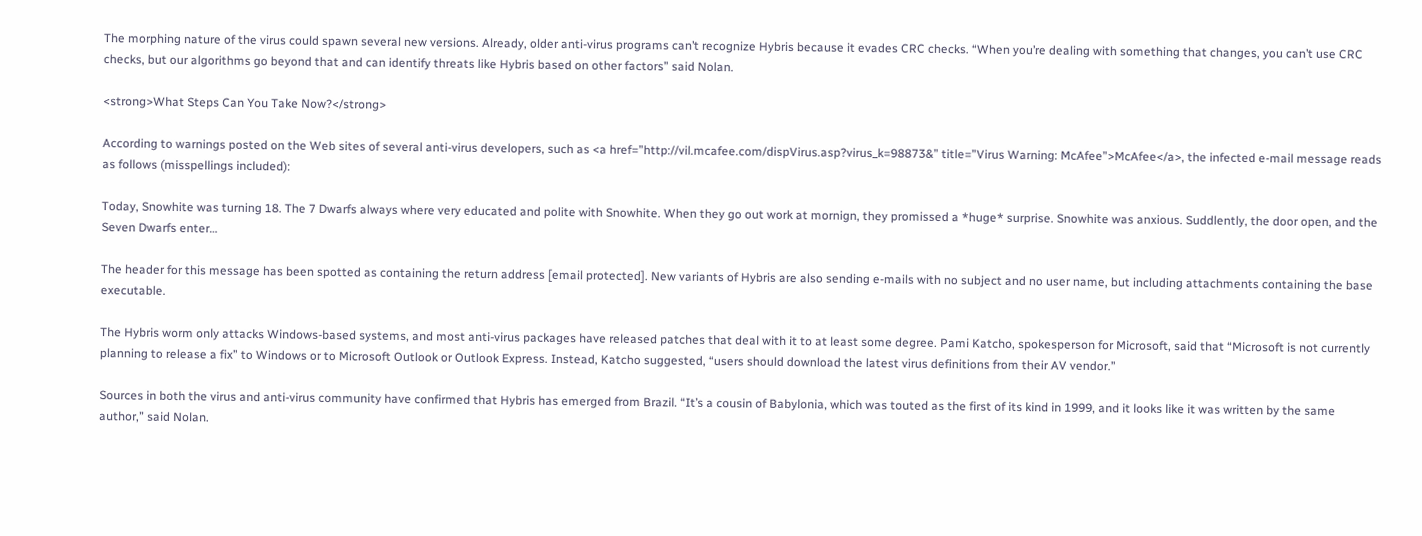The morphing nature of the virus could spawn several new versions. Already, older anti-virus programs can’t recognize Hybris because it evades CRC checks. “When you’re dealing with something that changes, you can’t use CRC checks, but our algorithms go beyond that and can identify threats like Hybris based on other factors” said Nolan.

<strong>What Steps Can You Take Now?</strong>

According to warnings posted on the Web sites of several anti-virus developers, such as <a href=”http://vil.mcafee.com/dispVirus.asp?virus_k=98873&” title=”Virus Warning: McAfee”>McAfee</a>, the infected e-mail message reads as follows (misspellings included):

Today, Snowhite was turning 18. The 7 Dwarfs always where very educated and polite with Snowhite. When they go out work at mornign, they promissed a *huge* surprise. Snowhite was anxious. Suddlently, the door open, and the Seven Dwarfs enter…

The header for this message has been spotted as containing the return address [email protected]. New variants of Hybris are also sending e-mails with no subject and no user name, but including attachments containing the base executable.

The Hybris worm only attacks Windows-based systems, and most anti-virus packages have released patches that deal with it to at least some degree. Pami Katcho, spokesperson for Microsoft, said that “Microsoft is not currently planning to release a fix” to Windows or to Microsoft Outlook or Outlook Express. Instead, Katcho suggested, “users should download the latest virus definitions from their AV vendor.”

Sources in both the virus and anti-virus community have confirmed that Hybris has emerged from Brazil. “It’s a cousin of Babylonia, which was touted as the first of its kind in 1999, and it looks like it was written by the same author,” said Nolan.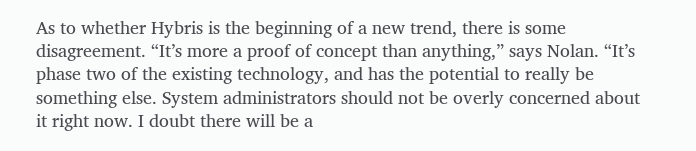As to whether Hybris is the beginning of a new trend, there is some disagreement. “It’s more a proof of concept than anything,” says Nolan. “It’s phase two of the existing technology, and has the potential to really be something else. System administrators should not be overly concerned about it right now. I doubt there will be a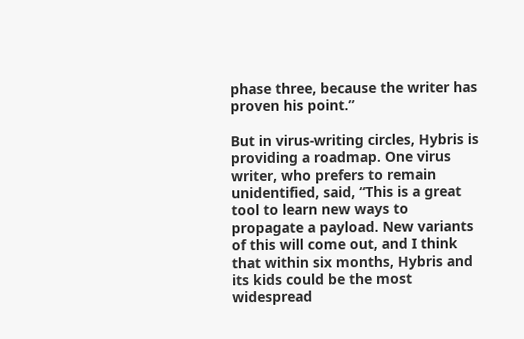phase three, because the writer has proven his point.”

But in virus-writing circles, Hybris is providing a roadmap. One virus writer, who prefers to remain unidentified, said, “This is a great tool to learn new ways to propagate a payload. New variants of this will come out, and I think that within six months, Hybris and its kids could be the most widespread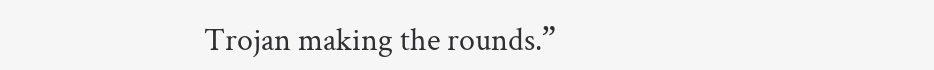Trojan making the rounds.”